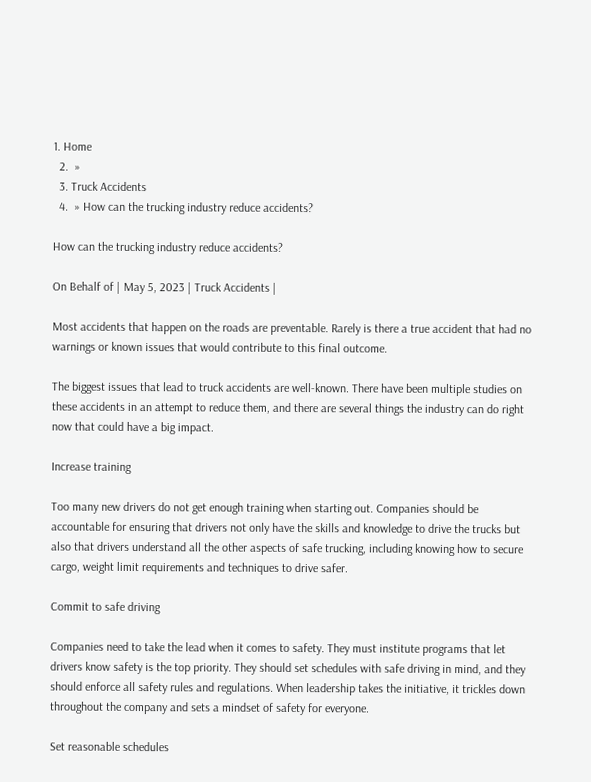1. Home
  2.  »
  3. Truck Accidents
  4.  » How can the trucking industry reduce accidents?

How can the trucking industry reduce accidents?

On Behalf of | May 5, 2023 | Truck Accidents |

Most accidents that happen on the roads are preventable. Rarely is there a true accident that had no warnings or known issues that would contribute to this final outcome.

The biggest issues that lead to truck accidents are well-known. There have been multiple studies on these accidents in an attempt to reduce them, and there are several things the industry can do right now that could have a big impact.

Increase training

Too many new drivers do not get enough training when starting out. Companies should be accountable for ensuring that drivers not only have the skills and knowledge to drive the trucks but also that drivers understand all the other aspects of safe trucking, including knowing how to secure cargo, weight limit requirements and techniques to drive safer.

Commit to safe driving

Companies need to take the lead when it comes to safety. They must institute programs that let drivers know safety is the top priority. They should set schedules with safe driving in mind, and they should enforce all safety rules and regulations. When leadership takes the initiative, it trickles down throughout the company and sets a mindset of safety for everyone.

Set reasonable schedules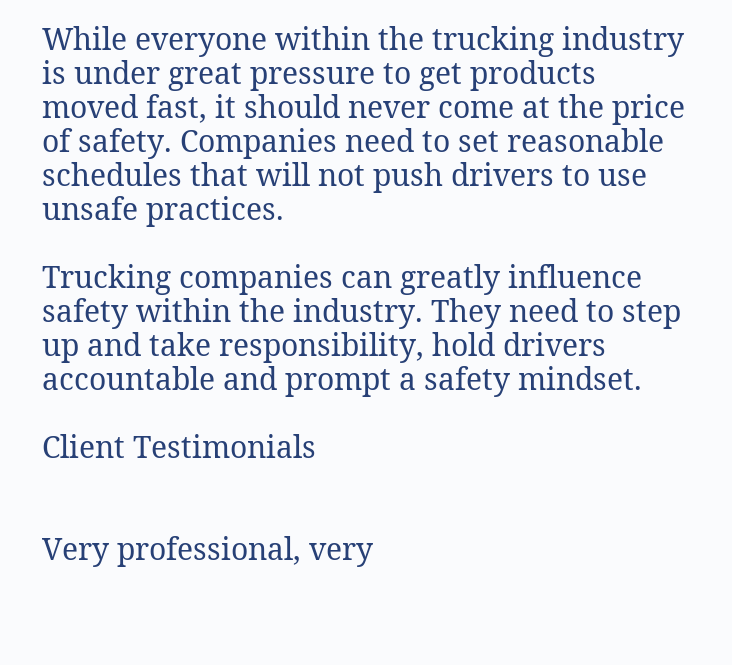While everyone within the trucking industry is under great pressure to get products moved fast, it should never come at the price of safety. Companies need to set reasonable schedules that will not push drivers to use unsafe practices.

Trucking companies can greatly influence safety within the industry. They need to step up and take responsibility, hold drivers accountable and prompt a safety mindset.

Client Testimonials


Very professional, very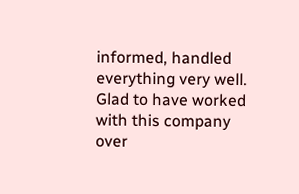informed, handled everything very well. Glad to have worked with this company over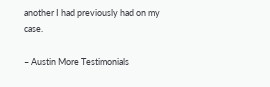another I had previously had on my case.

– Austin More Testimonials